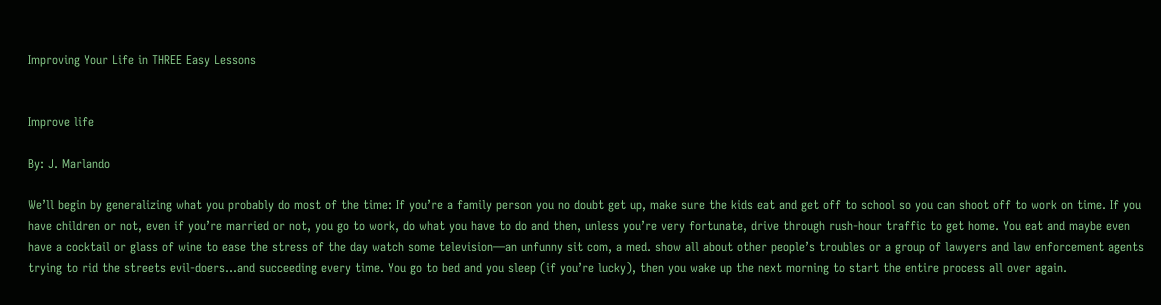Improving Your Life in THREE Easy Lessons


Improve life

By: J. Marlando

We’ll begin by generalizing what you probably do most of the time: If you’re a family person you no doubt get up, make sure the kids eat and get off to school so you can shoot off to work on time. If you have children or not, even if you’re married or not, you go to work, do what you have to do and then, unless you’re very fortunate, drive through rush-hour traffic to get home. You eat and maybe even have a cocktail or glass of wine to ease the stress of the day watch some television—an unfunny sit com, a med. show all about other people’s troubles or a group of lawyers and law enforcement agents trying to rid the streets evil-doers…and succeeding every time. You go to bed and you sleep (if you’re lucky), then you wake up the next morning to start the entire process all over again.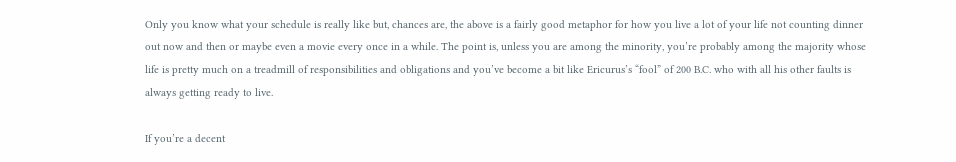Only you know what your schedule is really like but, chances are, the above is a fairly good metaphor for how you live a lot of your life not counting dinner out now and then or maybe even a movie every once in a while. The point is, unless you are among the minority, you’re probably among the majority whose life is pretty much on a treadmill of responsibilities and obligations and you’ve become a bit like Ericurus’s “fool” of 200 B.C. who with all his other faults is always getting ready to live.

If you’re a decent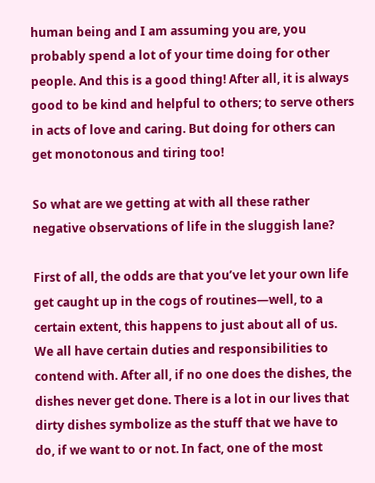human being and I am assuming you are, you probably spend a lot of your time doing for other people. And this is a good thing! After all, it is always good to be kind and helpful to others; to serve others in acts of love and caring. But doing for others can get monotonous and tiring too!

So what are we getting at with all these rather negative observations of life in the sluggish lane?

First of all, the odds are that you’ve let your own life get caught up in the cogs of routines—well, to a certain extent, this happens to just about all of us. We all have certain duties and responsibilities to contend with. After all, if no one does the dishes, the dishes never get done. There is a lot in our lives that dirty dishes symbolize as the stuff that we have to do, if we want to or not. In fact, one of the most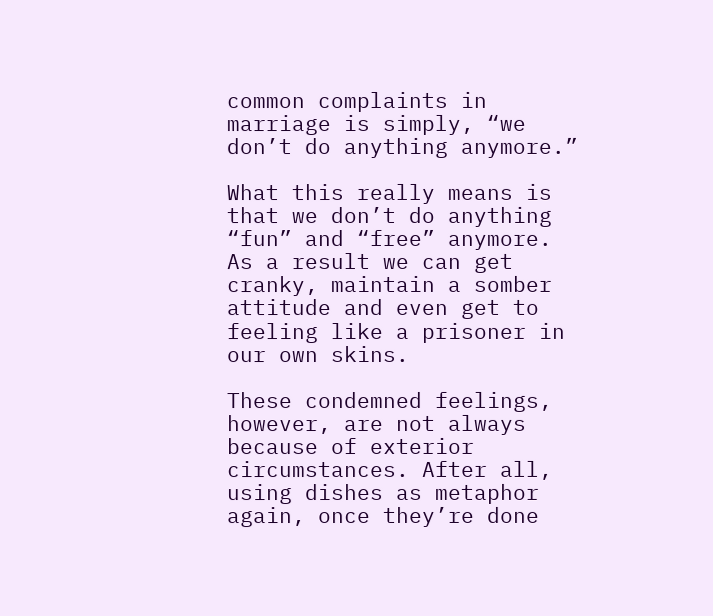common complaints in marriage is simply, “we don’t do anything anymore.”

What this really means is that we don’t do anything “fun” and “free” anymore. As a result we can get cranky, maintain a somber attitude and even get to feeling like a prisoner in our own skins.

These condemned feelings, however, are not always because of exterior circumstances. After all, using dishes as metaphor again, once they’re done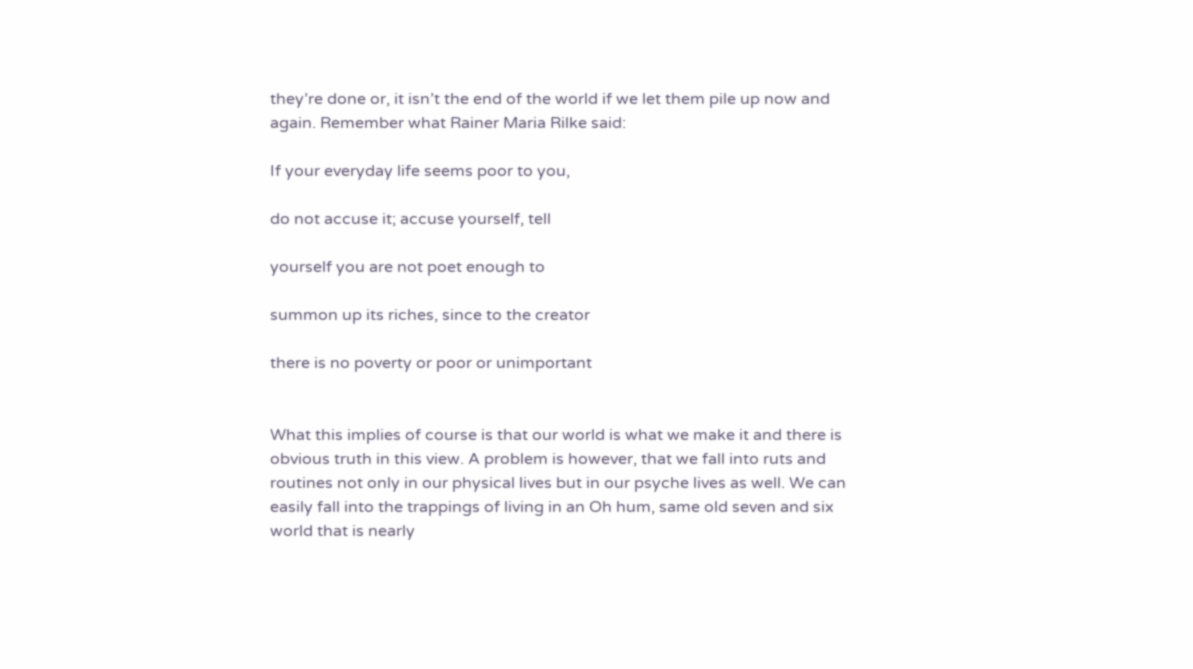they’re done or, it isn’t the end of the world if we let them pile up now and again. Remember what Rainer Maria Rilke said:

If your everyday life seems poor to you,

do not accuse it; accuse yourself, tell

yourself you are not poet enough to

summon up its riches, since to the creator

there is no poverty or poor or unimportant


What this implies of course is that our world is what we make it and there is obvious truth in this view. A problem is however, that we fall into ruts and routines not only in our physical lives but in our psyche lives as well. We can easily fall into the trappings of living in an Oh hum, same old seven and six world that is nearly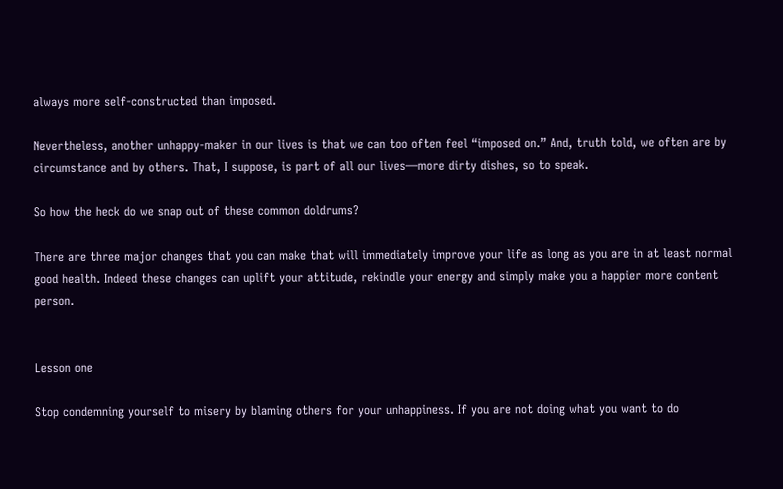always more self-constructed than imposed.

Nevertheless, another unhappy-maker in our lives is that we can too often feel “imposed on.” And, truth told, we often are by circumstance and by others. That, I suppose, is part of all our lives—more dirty dishes, so to speak.

So how the heck do we snap out of these common doldrums?

There are three major changes that you can make that will immediately improve your life as long as you are in at least normal good health. Indeed these changes can uplift your attitude, rekindle your energy and simply make you a happier more content person.


Lesson one

Stop condemning yourself to misery by blaming others for your unhappiness. If you are not doing what you want to do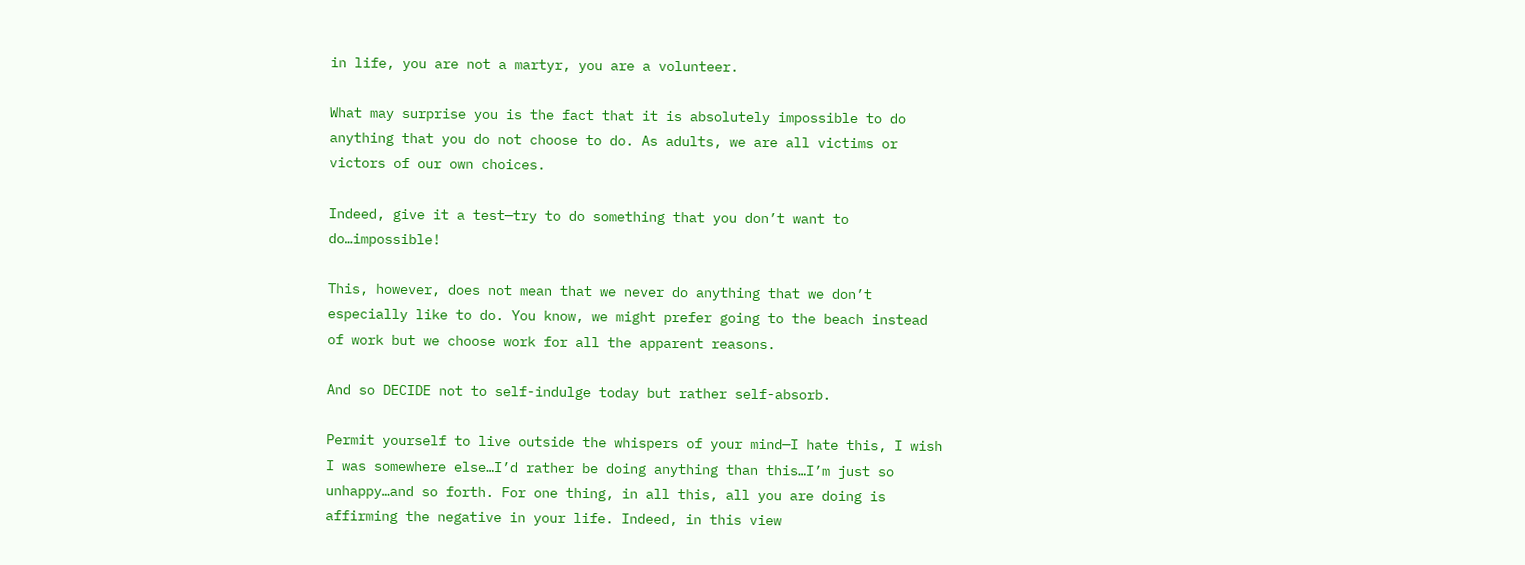in life, you are not a martyr, you are a volunteer.

What may surprise you is the fact that it is absolutely impossible to do anything that you do not choose to do. As adults, we are all victims or victors of our own choices.

Indeed, give it a test—try to do something that you don’t want to do…impossible!

This, however, does not mean that we never do anything that we don’t especially like to do. You know, we might prefer going to the beach instead of work but we choose work for all the apparent reasons.

And so DECIDE not to self-indulge today but rather self-absorb.

Permit yourself to live outside the whispers of your mind—I hate this, I wish I was somewhere else…I’d rather be doing anything than this…I’m just so unhappy…and so forth. For one thing, in all this, all you are doing is affirming the negative in your life. Indeed, in this view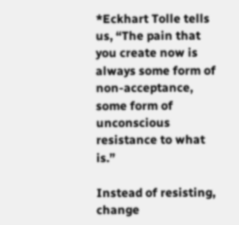*Eckhart Tolle tells us, “The pain that you create now is always some form of non-acceptance, some form of unconscious resistance to what is.”

Instead of resisting, change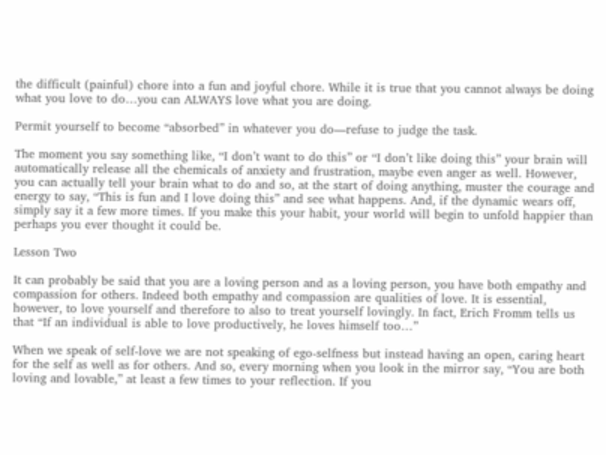the difficult (painful) chore into a fun and joyful chore. While it is true that you cannot always be doing what you love to do…you can ALWAYS love what you are doing.

Permit yourself to become “absorbed” in whatever you do—refuse to judge the task.

The moment you say something like, “I don’t want to do this” or “I don’t like doing this” your brain will automatically release all the chemicals of anxiety and frustration, maybe even anger as well. However, you can actually tell your brain what to do and so, at the start of doing anything, muster the courage and energy to say, “This is fun and I love doing this” and see what happens. And, if the dynamic wears off, simply say it a few more times. If you make this your habit, your world will begin to unfold happier than perhaps you ever thought it could be.

Lesson Two

It can probably be said that you are a loving person and as a loving person, you have both empathy and compassion for others. Indeed both empathy and compassion are qualities of love. It is essential, however, to love yourself and therefore to also to treat yourself lovingly. In fact, Erich Fromm tells us that “If an individual is able to love productively, he loves himself too…”

When we speak of self-love we are not speaking of ego-selfness but instead having an open, caring heart for the self as well as for others. And so, every morning when you look in the mirror say, “You are both loving and lovable,” at least a few times to your reflection. If you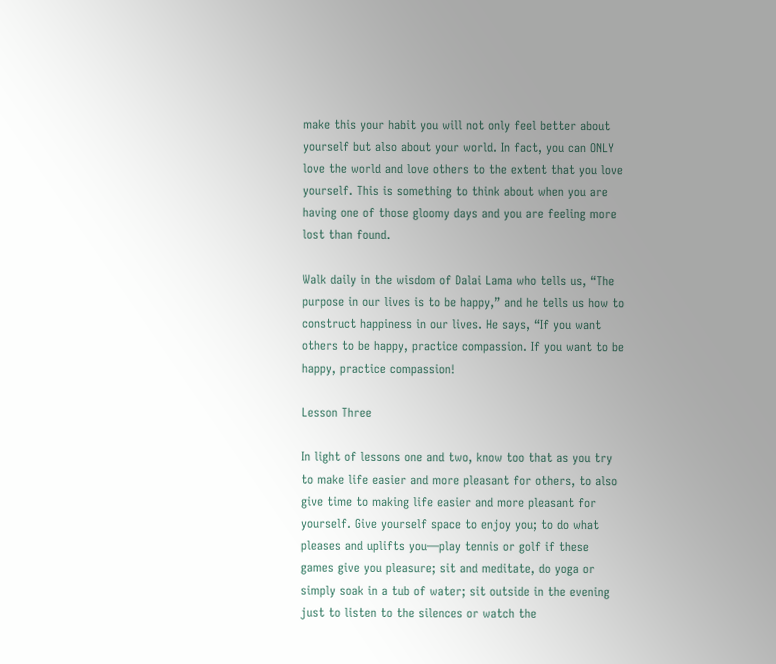make this your habit you will not only feel better about yourself but also about your world. In fact, you can ONLY love the world and love others to the extent that you love yourself. This is something to think about when you are having one of those gloomy days and you are feeling more lost than found.

Walk daily in the wisdom of Dalai Lama who tells us, “The purpose in our lives is to be happy,” and he tells us how to construct happiness in our lives. He says, “If you want others to be happy, practice compassion. If you want to be happy, practice compassion!

Lesson Three

In light of lessons one and two, know too that as you try to make life easier and more pleasant for others, to also give time to making life easier and more pleasant for yourself. Give yourself space to enjoy you; to do what pleases and uplifts you—play tennis or golf if these games give you pleasure; sit and meditate, do yoga or simply soak in a tub of water; sit outside in the evening just to listen to the silences or watch the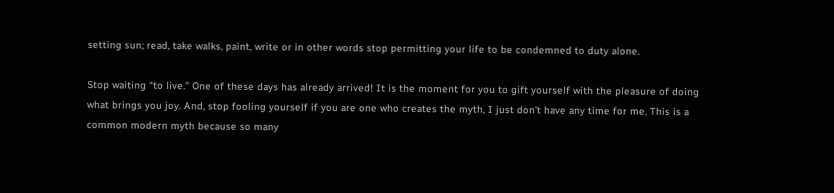setting sun; read, take walks, paint, write or in other words stop permitting your life to be condemned to duty alone.

Stop waiting “to live.” One of these days has already arrived! It is the moment for you to gift yourself with the pleasure of doing what brings you joy. And, stop fooling yourself if you are one who creates the myth, I just don’t have any time for me. This is a common modern myth because so many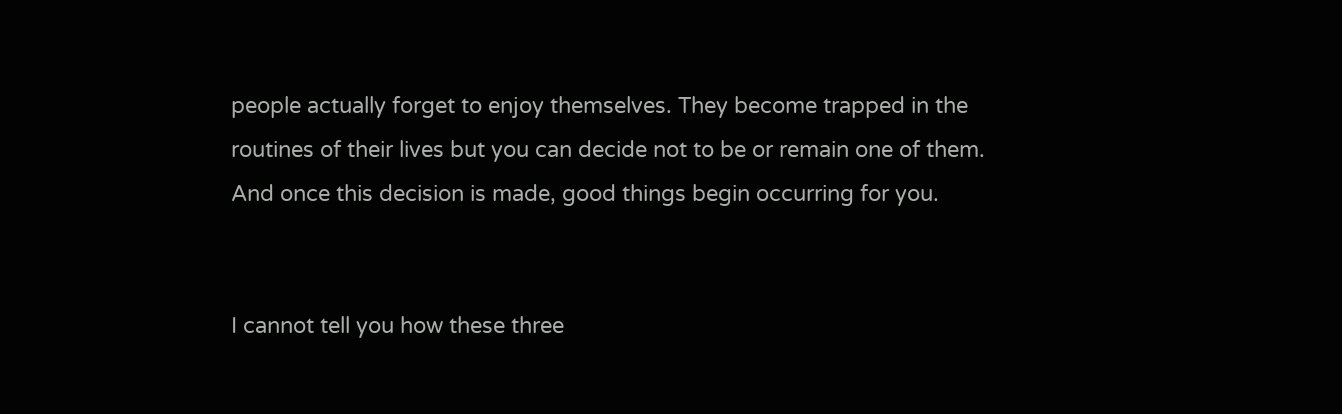people actually forget to enjoy themselves. They become trapped in the routines of their lives but you can decide not to be or remain one of them. And once this decision is made, good things begin occurring for you.


I cannot tell you how these three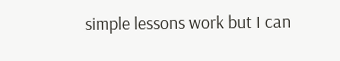simple lessons work but I can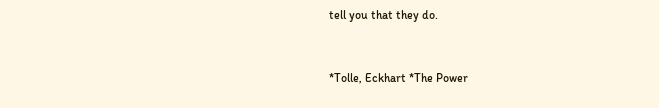tell you that they do.


*Tolle, Eckhart *The Power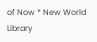of Now * New World Library